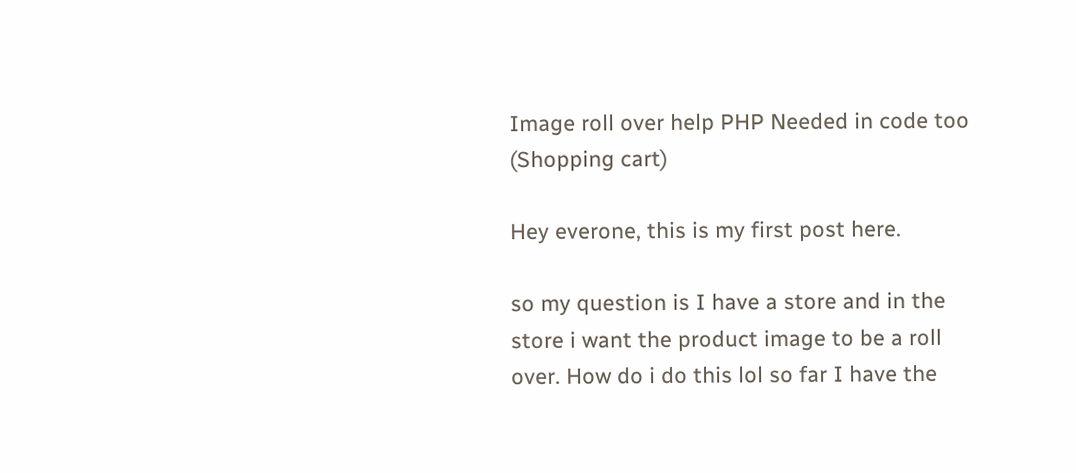Image roll over help PHP Needed in code too (Shopping cart)

Hey everone, this is my first post here.

so my question is I have a store and in the store i want the product image to be a roll over. How do i do this lol so far I have the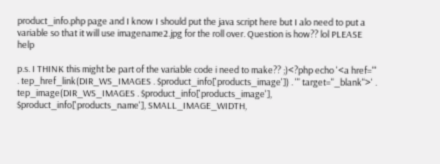product_info.php page and I know I should put the java script here but I alo need to put a variable so that it will use imagename2.jpg for the roll over. Question is how?? lol PLEASE help

p.s. I THINK this might be part of the variable code i need to make?? ;)<?php echo '<a href="' . tep_href_link(DIR_WS_IMAGES . $product_info['products_image']) . '" target="_blank">' . tep_image(DIR_WS_IMAGES . $product_info['products_image'], $product_info['products_name'], SMALL_IMAGE_WIDTH,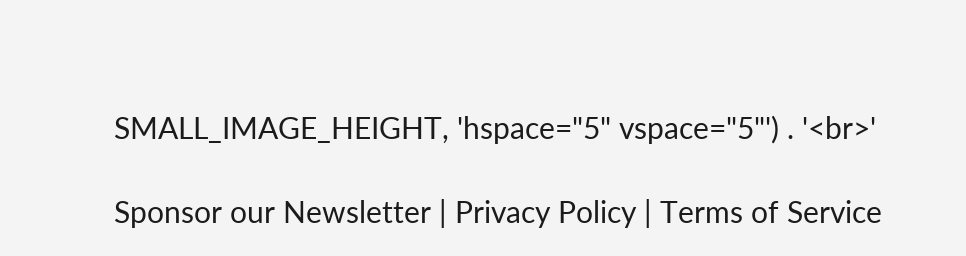SMALL_IMAGE_HEIGHT, 'hspace="5" vspace="5"') . '<br>'

Sponsor our Newsletter | Privacy Policy | Terms of Service